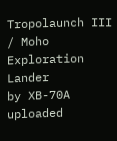Tropolaunch III / Moho Exploration Lander
by XB-70A
uploaded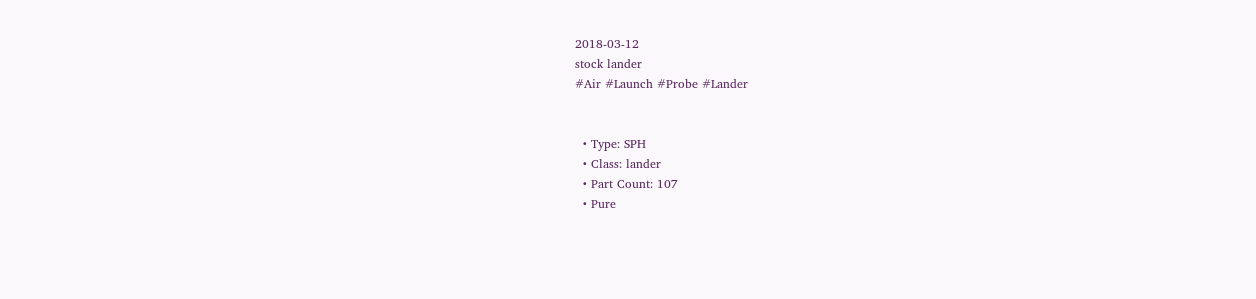2018-03-12
stock lander
#Air #Launch #Probe #Lander


  • Type: SPH
  • Class: lander
  • Part Count: 107
  • Pure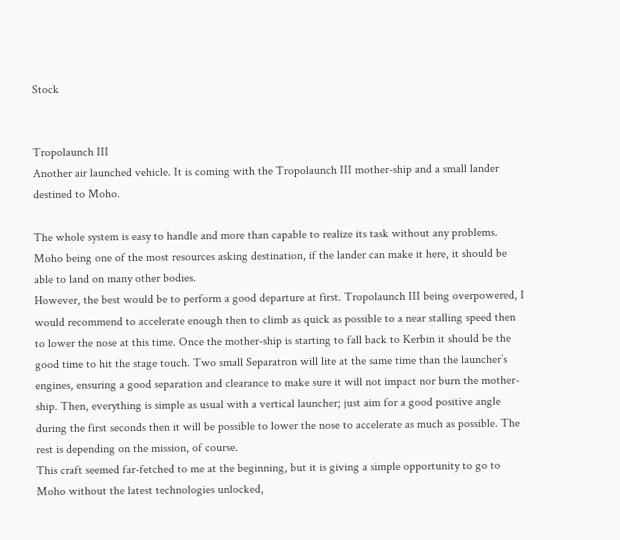Stock


Tropolaunch III
Another air launched vehicle. It is coming with the Tropolaunch III mother-ship and a small lander destined to Moho.

The whole system is easy to handle and more than capable to realize its task without any problems. Moho being one of the most resources asking destination, if the lander can make it here, it should be able to land on many other bodies.
However, the best would be to perform a good departure at first. Tropolaunch III being overpowered, I would recommend to accelerate enough then to climb as quick as possible to a near stalling speed then to lower the nose at this time. Once the mother-ship is starting to fall back to Kerbin it should be the good time to hit the stage touch. Two small Separatron will lite at the same time than the launcher’s engines, ensuring a good separation and clearance to make sure it will not impact nor burn the mother-ship. Then, everything is simple as usual with a vertical launcher; just aim for a good positive angle during the first seconds then it will be possible to lower the nose to accelerate as much as possible. The rest is depending on the mission, of course.
This craft seemed far-fetched to me at the beginning, but it is giving a simple opportunity to go to Moho without the latest technologies unlocked,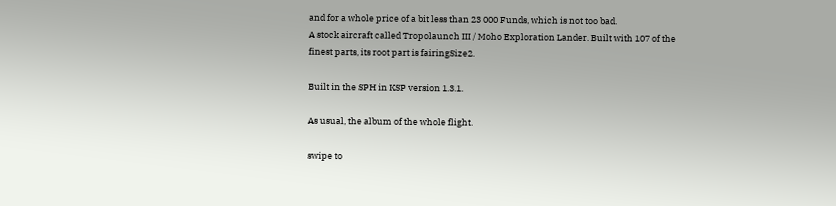and for a whole price of a bit less than 23 000 Funds, which is not too bad.
A stock aircraft called Tropolaunch III / Moho Exploration Lander. Built with 107 of the finest parts, its root part is fairingSize2.

Built in the SPH in KSP version 1.3.1.

As usual, the album of the whole flight.

swipe to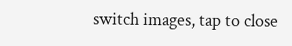switch images, tap to close